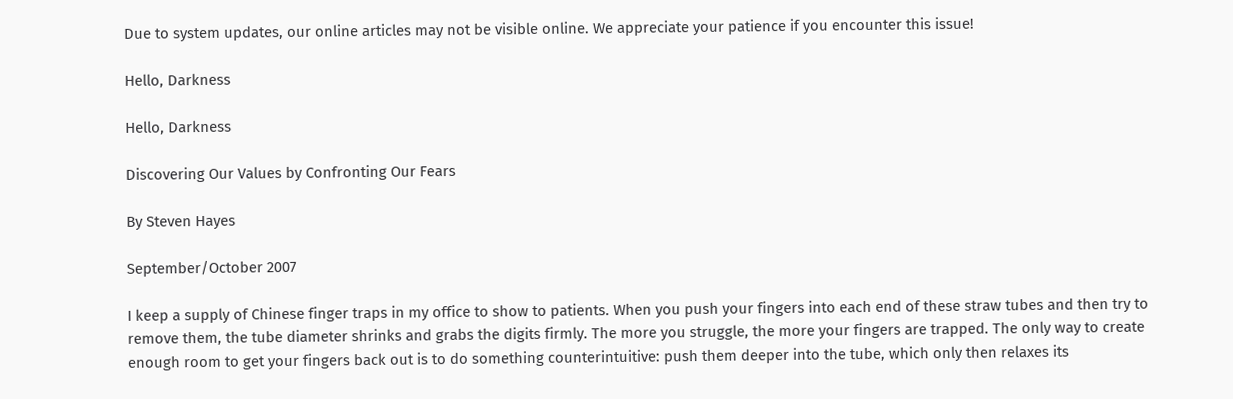Due to system updates, our online articles may not be visible online. We appreciate your patience if you encounter this issue!

Hello, Darkness

Hello, Darkness

Discovering Our Values by Confronting Our Fears

By Steven Hayes

September/October 2007

I keep a supply of Chinese finger traps in my office to show to patients. When you push your fingers into each end of these straw tubes and then try to remove them, the tube diameter shrinks and grabs the digits firmly. The more you struggle, the more your fingers are trapped. The only way to create enough room to get your fingers back out is to do something counterintuitive: push them deeper into the tube, which only then relaxes its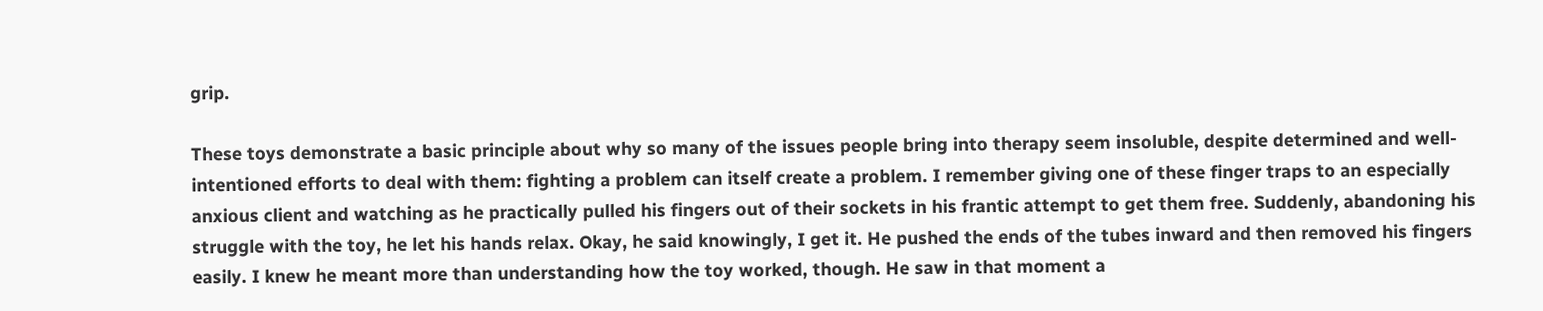grip.

These toys demonstrate a basic principle about why so many of the issues people bring into therapy seem insoluble, despite determined and well-intentioned efforts to deal with them: fighting a problem can itself create a problem. I remember giving one of these finger traps to an especially anxious client and watching as he practically pulled his fingers out of their sockets in his frantic attempt to get them free. Suddenly, abandoning his struggle with the toy, he let his hands relax. Okay, he said knowingly, I get it. He pushed the ends of the tubes inward and then removed his fingers easily. I knew he meant more than understanding how the toy worked, though. He saw in that moment a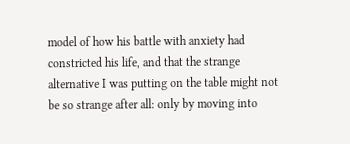model of how his battle with anxiety had constricted his life, and that the strange alternative I was putting on the table might not be so strange after all: only by moving into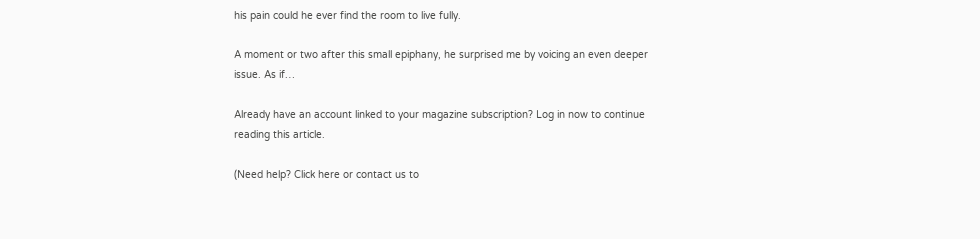his pain could he ever find the room to live fully.

A moment or two after this small epiphany, he surprised me by voicing an even deeper issue. As if…

Already have an account linked to your magazine subscription? Log in now to continue reading this article.

(Need help? Click here or contact us to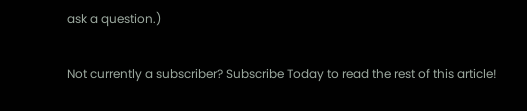ask a question.)

Not currently a subscriber? Subscribe Today to read the rest of this article!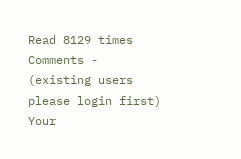Read 8129 times
Comments - (existing users please login first)
Your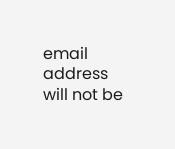email address will not be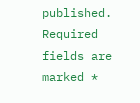published. Required fields are marked *